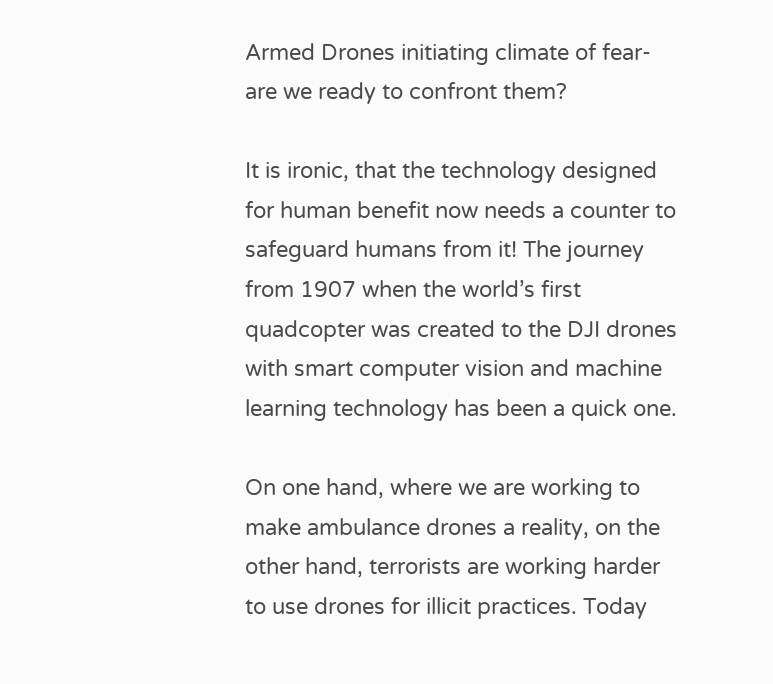Armed Drones initiating climate of fear- are we ready to confront them?

It is ironic, that the technology designed for human benefit now needs a counter to safeguard humans from it! The journey from 1907 when the world’s first quadcopter was created to the DJI drones with smart computer vision and machine learning technology has been a quick one.

On one hand, where we are working to make ambulance drones a reality, on the other hand, terrorists are working harder to use drones for illicit practices. Today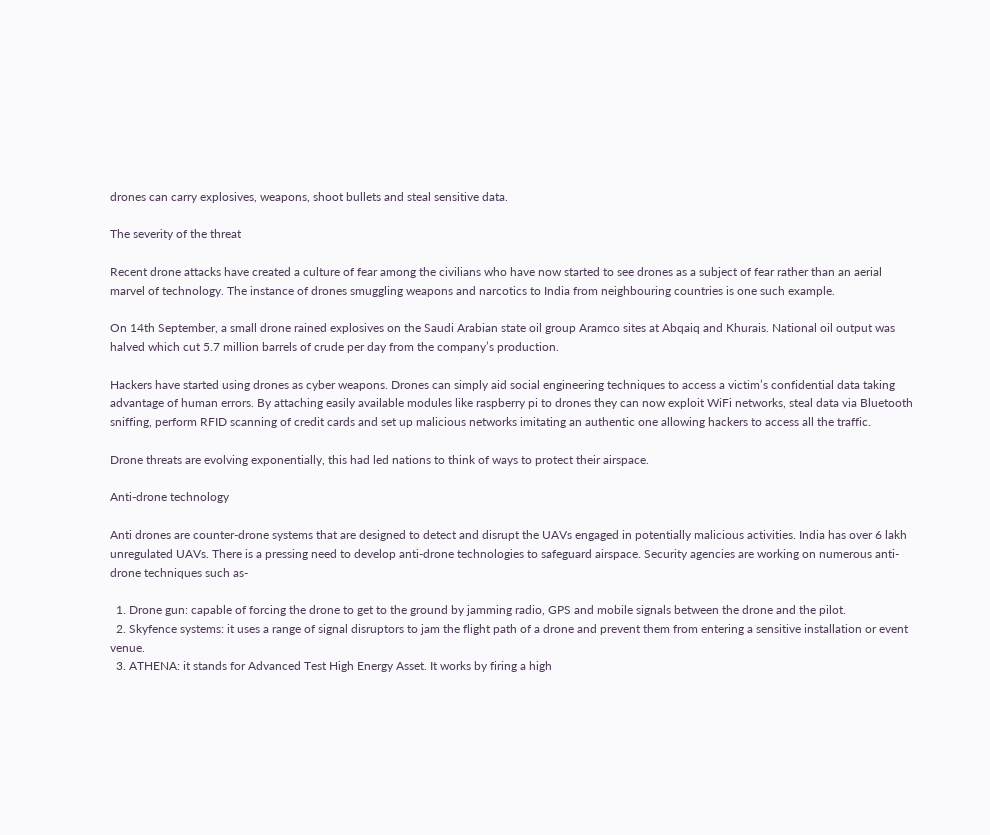drones can carry explosives, weapons, shoot bullets and steal sensitive data.

The severity of the threat

Recent drone attacks have created a culture of fear among the civilians who have now started to see drones as a subject of fear rather than an aerial marvel of technology. The instance of drones smuggling weapons and narcotics to India from neighbouring countries is one such example.

On 14th September, a small drone rained explosives on the Saudi Arabian state oil group Aramco sites at Abqaiq and Khurais. National oil output was halved which cut 5.7 million barrels of crude per day from the company’s production.

Hackers have started using drones as cyber weapons. Drones can simply aid social engineering techniques to access a victim’s confidential data taking advantage of human errors. By attaching easily available modules like raspberry pi to drones they can now exploit WiFi networks, steal data via Bluetooth sniffing, perform RFID scanning of credit cards and set up malicious networks imitating an authentic one allowing hackers to access all the traffic.

Drone threats are evolving exponentially, this had led nations to think of ways to protect their airspace.

Anti-drone technology

Anti drones are counter-drone systems that are designed to detect and disrupt the UAVs engaged in potentially malicious activities. India has over 6 lakh unregulated UAVs. There is a pressing need to develop anti-drone technologies to safeguard airspace. Security agencies are working on numerous anti-drone techniques such as-

  1. Drone gun: capable of forcing the drone to get to the ground by jamming radio, GPS and mobile signals between the drone and the pilot.
  2. Skyfence systems: it uses a range of signal disruptors to jam the flight path of a drone and prevent them from entering a sensitive installation or event venue.
  3. ATHENA: it stands for Advanced Test High Energy Asset. It works by firing a high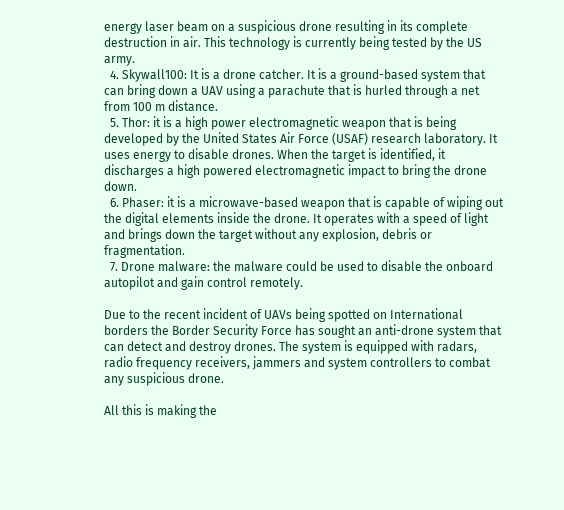energy laser beam on a suspicious drone resulting in its complete destruction in air. This technology is currently being tested by the US army.
  4. Skywall100: It is a drone catcher. It is a ground-based system that can bring down a UAV using a parachute that is hurled through a net from 100 m distance.
  5. Thor: it is a high power electromagnetic weapon that is being developed by the United States Air Force (USAF) research laboratory. It uses energy to disable drones. When the target is identified, it discharges a high powered electromagnetic impact to bring the drone down.
  6. Phaser: it is a microwave-based weapon that is capable of wiping out the digital elements inside the drone. It operates with a speed of light and brings down the target without any explosion, debris or fragmentation.
  7. Drone malware: the malware could be used to disable the onboard autopilot and gain control remotely.

Due to the recent incident of UAVs being spotted on International borders the Border Security Force has sought an anti-drone system that can detect and destroy drones. The system is equipped with radars, radio frequency receivers, jammers and system controllers to combat any suspicious drone.

All this is making the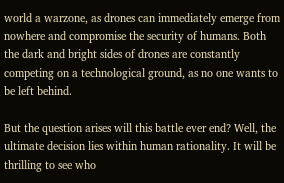world a warzone, as drones can immediately emerge from nowhere and compromise the security of humans. Both the dark and bright sides of drones are constantly competing on a technological ground, as no one wants to be left behind.

But the question arises will this battle ever end? Well, the ultimate decision lies within human rationality. It will be thrilling to see who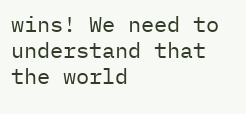wins! We need to understand that the world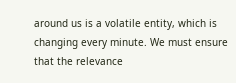around us is a volatile entity, which is changing every minute. We must ensure that the relevance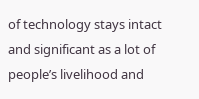of technology stays intact and significant as a lot of people’s livelihood and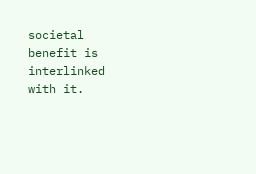societal benefit is interlinked with it.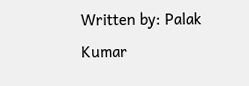Written by: Palak Kumar